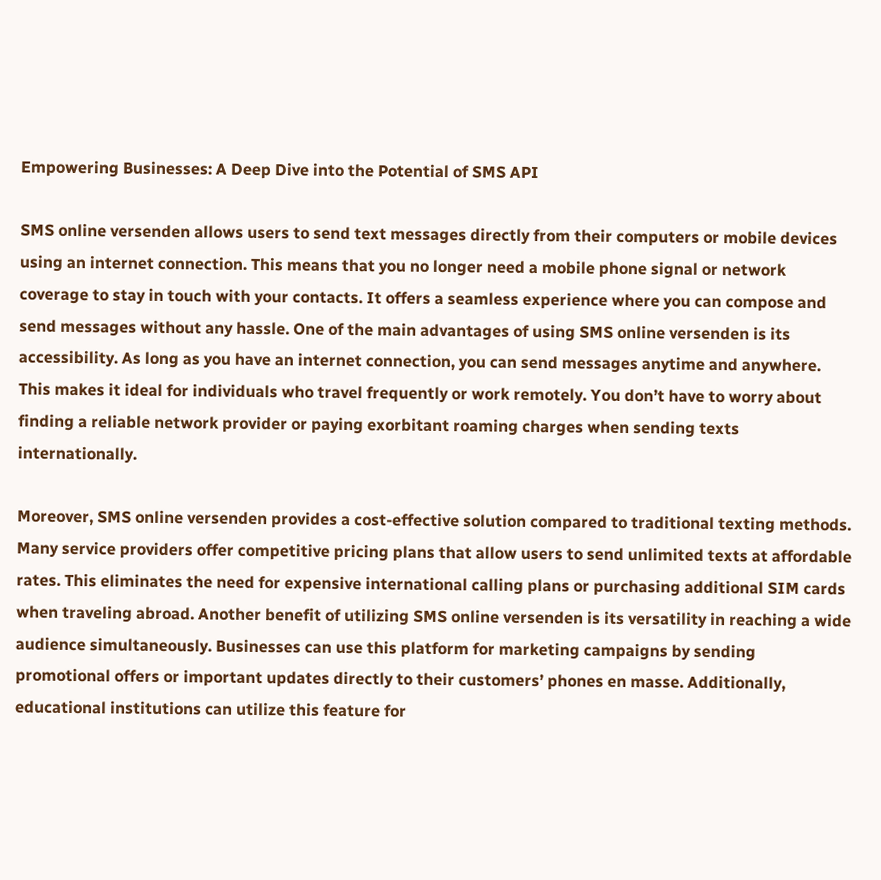Empowering Businesses: A Deep Dive into the Potential of SMS API

SMS online versenden allows users to send text messages directly from their computers or mobile devices using an internet connection. This means that you no longer need a mobile phone signal or network coverage to stay in touch with your contacts. It offers a seamless experience where you can compose and send messages without any hassle. One of the main advantages of using SMS online versenden is its accessibility. As long as you have an internet connection, you can send messages anytime and anywhere. This makes it ideal for individuals who travel frequently or work remotely. You don’t have to worry about finding a reliable network provider or paying exorbitant roaming charges when sending texts internationally.

Moreover, SMS online versenden provides a cost-effective solution compared to traditional texting methods. Many service providers offer competitive pricing plans that allow users to send unlimited texts at affordable rates. This eliminates the need for expensive international calling plans or purchasing additional SIM cards when traveling abroad. Another benefit of utilizing SMS online versenden is its versatility in reaching a wide audience simultaneously. Businesses can use this platform for marketing campaigns by sending promotional offers or important updates directly to their customers’ phones en masse. Additionally, educational institutions can utilize this feature for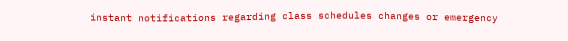instant notifications regarding class schedules changes or emergency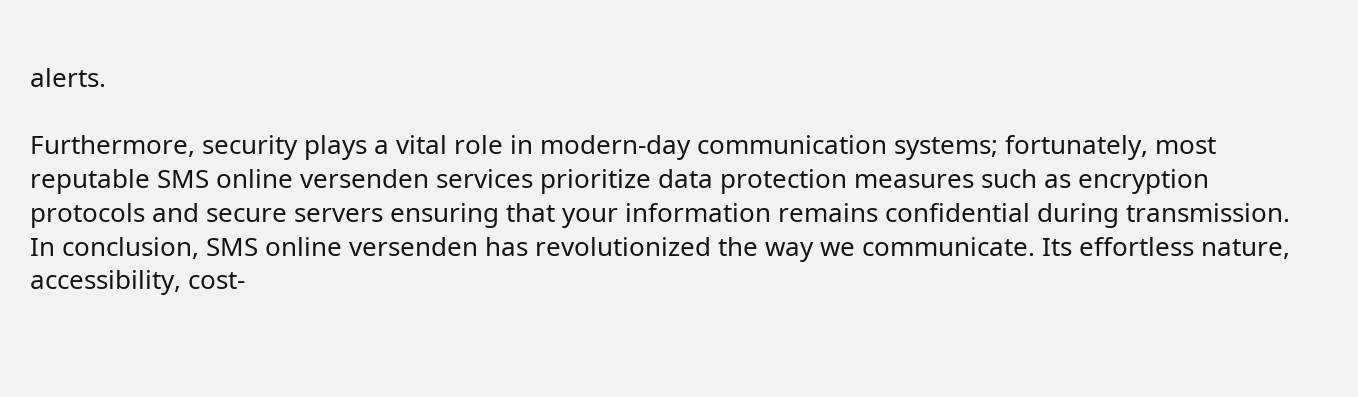alerts.

Furthermore, security plays a vital role in modern-day communication systems; fortunately, most reputable SMS online versenden services prioritize data protection measures such as encryption protocols and secure servers ensuring that your information remains confidential during transmission. In conclusion, SMS online versenden has revolutionized the way we communicate. Its effortless nature, accessibility, cost-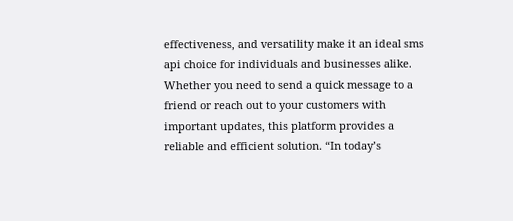effectiveness, and versatility make it an ideal sms api choice for individuals and businesses alike. Whether you need to send a quick message to a friend or reach out to your customers with important updates, this platform provides a reliable and efficient solution. “In today’s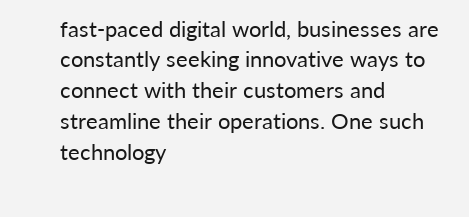fast-paced digital world, businesses are constantly seeking innovative ways to connect with their customers and streamline their operations. One such technology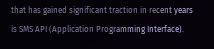that has gained significant traction in recent years is SMS API (Application Programming Interface).